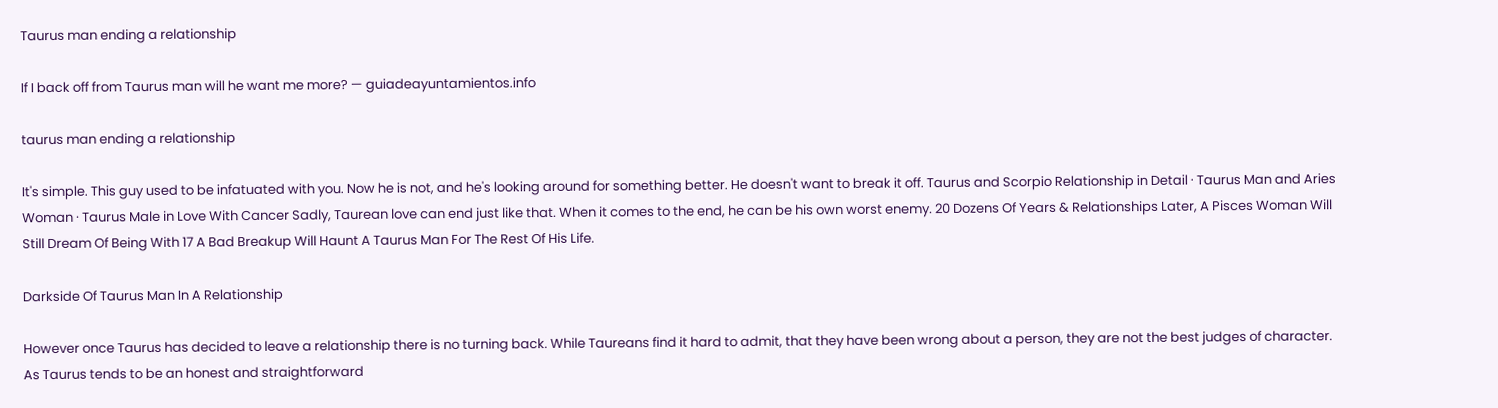Taurus man ending a relationship

If I back off from Taurus man will he want me more? — guiadeayuntamientos.info

taurus man ending a relationship

It's simple. This guy used to be infatuated with you. Now he is not, and he's looking around for something better. He doesn't want to break it off. Taurus and Scorpio Relationship in Detail · Taurus Man and Aries Woman · Taurus Male in Love With Cancer Sadly, Taurean love can end just like that. When it comes to the end, he can be his own worst enemy. 20 Dozens Of Years & Relationships Later, A Pisces Woman Will Still Dream Of Being With 17 A Bad Breakup Will Haunt A Taurus Man For The Rest Of His Life.

Darkside Of Taurus Man In A Relationship

However once Taurus has decided to leave a relationship there is no turning back. While Taureans find it hard to admit, that they have been wrong about a person, they are not the best judges of character. As Taurus tends to be an honest and straightforward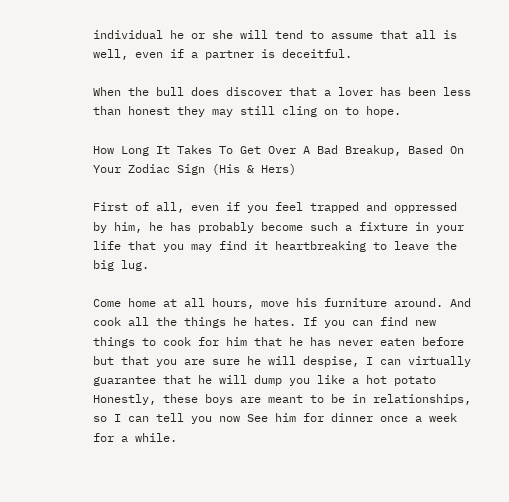individual he or she will tend to assume that all is well, even if a partner is deceitful.

When the bull does discover that a lover has been less than honest they may still cling on to hope.

How Long It Takes To Get Over A Bad Breakup, Based On Your Zodiac Sign (His & Hers)

First of all, even if you feel trapped and oppressed by him, he has probably become such a fixture in your life that you may find it heartbreaking to leave the big lug.

Come home at all hours, move his furniture around. And cook all the things he hates. If you can find new things to cook for him that he has never eaten before but that you are sure he will despise, I can virtually guarantee that he will dump you like a hot potato Honestly, these boys are meant to be in relationships, so I can tell you now See him for dinner once a week for a while.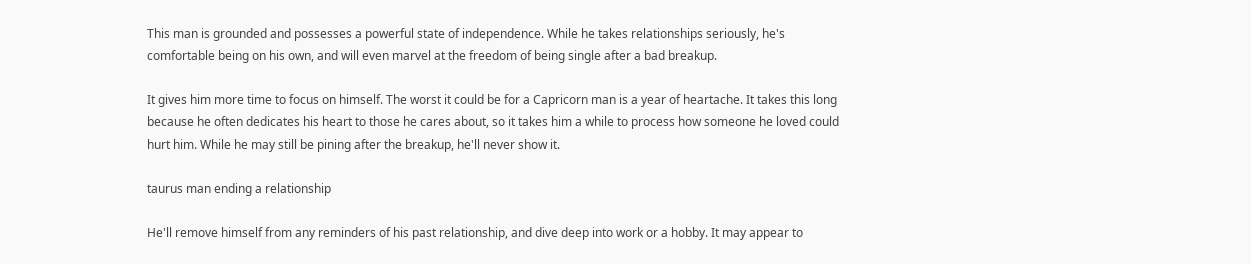This man is grounded and possesses a powerful state of independence. While he takes relationships seriously, he's comfortable being on his own, and will even marvel at the freedom of being single after a bad breakup.

It gives him more time to focus on himself. The worst it could be for a Capricorn man is a year of heartache. It takes this long because he often dedicates his heart to those he cares about, so it takes him a while to process how someone he loved could hurt him. While he may still be pining after the breakup, he'll never show it.

taurus man ending a relationship

He'll remove himself from any reminders of his past relationship, and dive deep into work or a hobby. It may appear to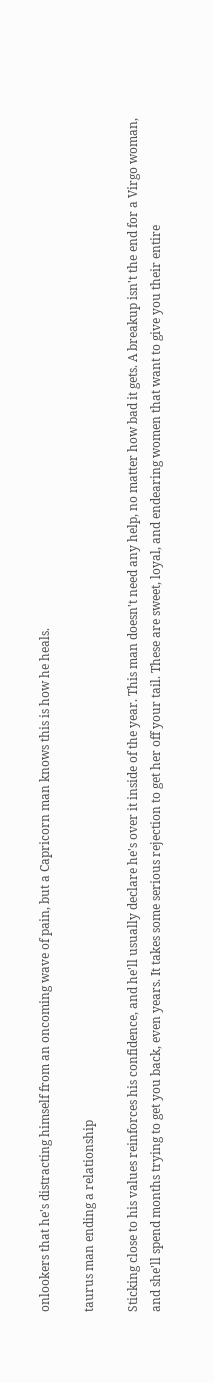onlookers that he's distracting himself from an oncoming wave of pain, but a Capricorn man knows this is how he heals.

taurus man ending a relationship

Sticking close to his values reinforces his confidence, and he'll usually declare he's over it inside of the year. This man doesn't need any help, no matter how bad it gets. A breakup isn't the end for a Virgo woman, and she'll spend months trying to get you back, even years. It takes some serious rejection to get her off your tail. These are sweet, loyal, and endearing women that want to give you their entire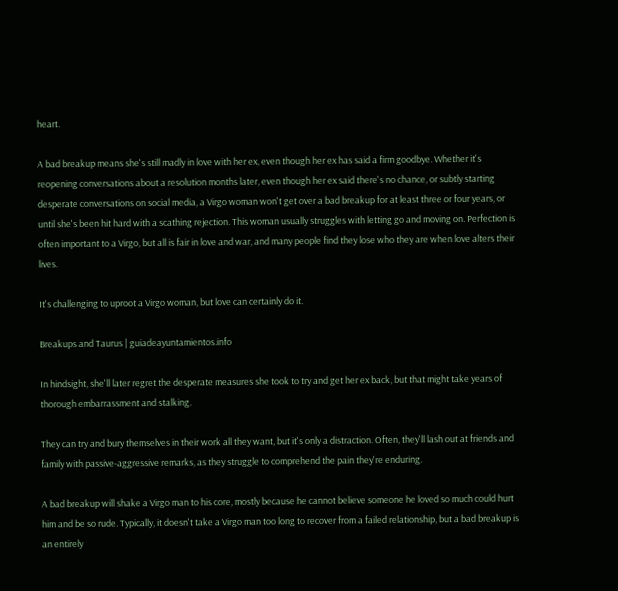heart.

A bad breakup means she's still madly in love with her ex, even though her ex has said a firm goodbye. Whether it's reopening conversations about a resolution months later, even though her ex said there's no chance, or subtly starting desperate conversations on social media, a Virgo woman won't get over a bad breakup for at least three or four years, or until she's been hit hard with a scathing rejection. This woman usually struggles with letting go and moving on. Perfection is often important to a Virgo, but all is fair in love and war, and many people find they lose who they are when love alters their lives.

It's challenging to uproot a Virgo woman, but love can certainly do it.

Breakups and Taurus | guiadeayuntamientos.info

In hindsight, she'll later regret the desperate measures she took to try and get her ex back, but that might take years of thorough embarrassment and stalking.

They can try and bury themselves in their work all they want, but it's only a distraction. Often, they'll lash out at friends and family with passive-aggressive remarks, as they struggle to comprehend the pain they're enduring.

A bad breakup will shake a Virgo man to his core, mostly because he cannot believe someone he loved so much could hurt him and be so rude. Typically, it doesn't take a Virgo man too long to recover from a failed relationship, but a bad breakup is an entirely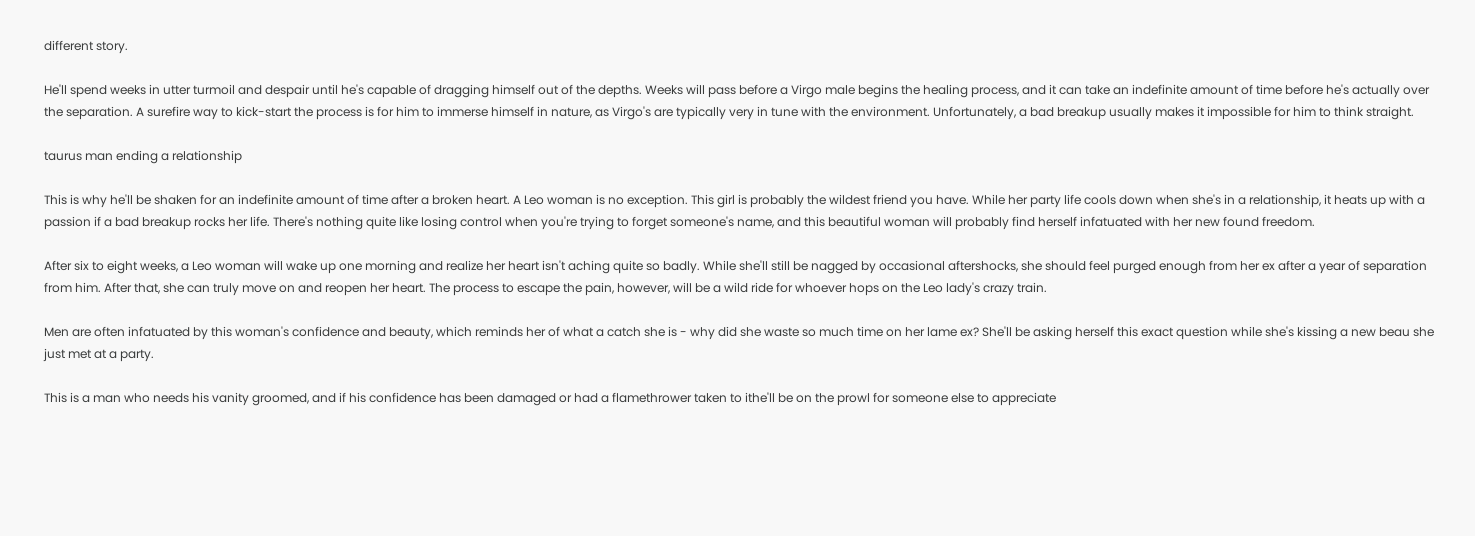different story.

He'll spend weeks in utter turmoil and despair until he's capable of dragging himself out of the depths. Weeks will pass before a Virgo male begins the healing process, and it can take an indefinite amount of time before he's actually over the separation. A surefire way to kick-start the process is for him to immerse himself in nature, as Virgo's are typically very in tune with the environment. Unfortunately, a bad breakup usually makes it impossible for him to think straight.

taurus man ending a relationship

This is why he'll be shaken for an indefinite amount of time after a broken heart. A Leo woman is no exception. This girl is probably the wildest friend you have. While her party life cools down when she's in a relationship, it heats up with a passion if a bad breakup rocks her life. There's nothing quite like losing control when you're trying to forget someone's name, and this beautiful woman will probably find herself infatuated with her new found freedom.

After six to eight weeks, a Leo woman will wake up one morning and realize her heart isn't aching quite so badly. While she'll still be nagged by occasional aftershocks, she should feel purged enough from her ex after a year of separation from him. After that, she can truly move on and reopen her heart. The process to escape the pain, however, will be a wild ride for whoever hops on the Leo lady's crazy train.

Men are often infatuated by this woman's confidence and beauty, which reminds her of what a catch she is - why did she waste so much time on her lame ex? She'll be asking herself this exact question while she's kissing a new beau she just met at a party.

This is a man who needs his vanity groomed, and if his confidence has been damaged or had a flamethrower taken to ithe'll be on the prowl for someone else to appreciate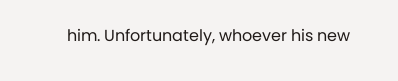him. Unfortunately, whoever his new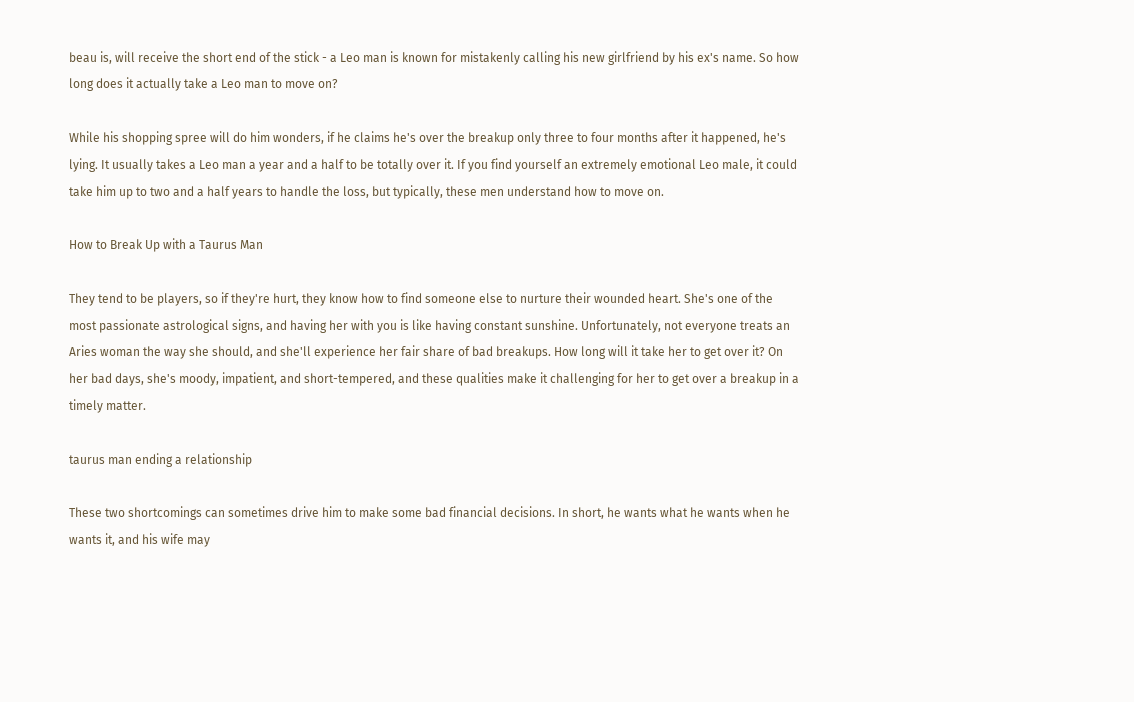beau is, will receive the short end of the stick - a Leo man is known for mistakenly calling his new girlfriend by his ex's name. So how long does it actually take a Leo man to move on?

While his shopping spree will do him wonders, if he claims he's over the breakup only three to four months after it happened, he's lying. It usually takes a Leo man a year and a half to be totally over it. If you find yourself an extremely emotional Leo male, it could take him up to two and a half years to handle the loss, but typically, these men understand how to move on.

How to Break Up with a Taurus Man

They tend to be players, so if they're hurt, they know how to find someone else to nurture their wounded heart. She's one of the most passionate astrological signs, and having her with you is like having constant sunshine. Unfortunately, not everyone treats an Aries woman the way she should, and she'll experience her fair share of bad breakups. How long will it take her to get over it? On her bad days, she's moody, impatient, and short-tempered, and these qualities make it challenging for her to get over a breakup in a timely matter.

taurus man ending a relationship

These two shortcomings can sometimes drive him to make some bad financial decisions. In short, he wants what he wants when he wants it, and his wife may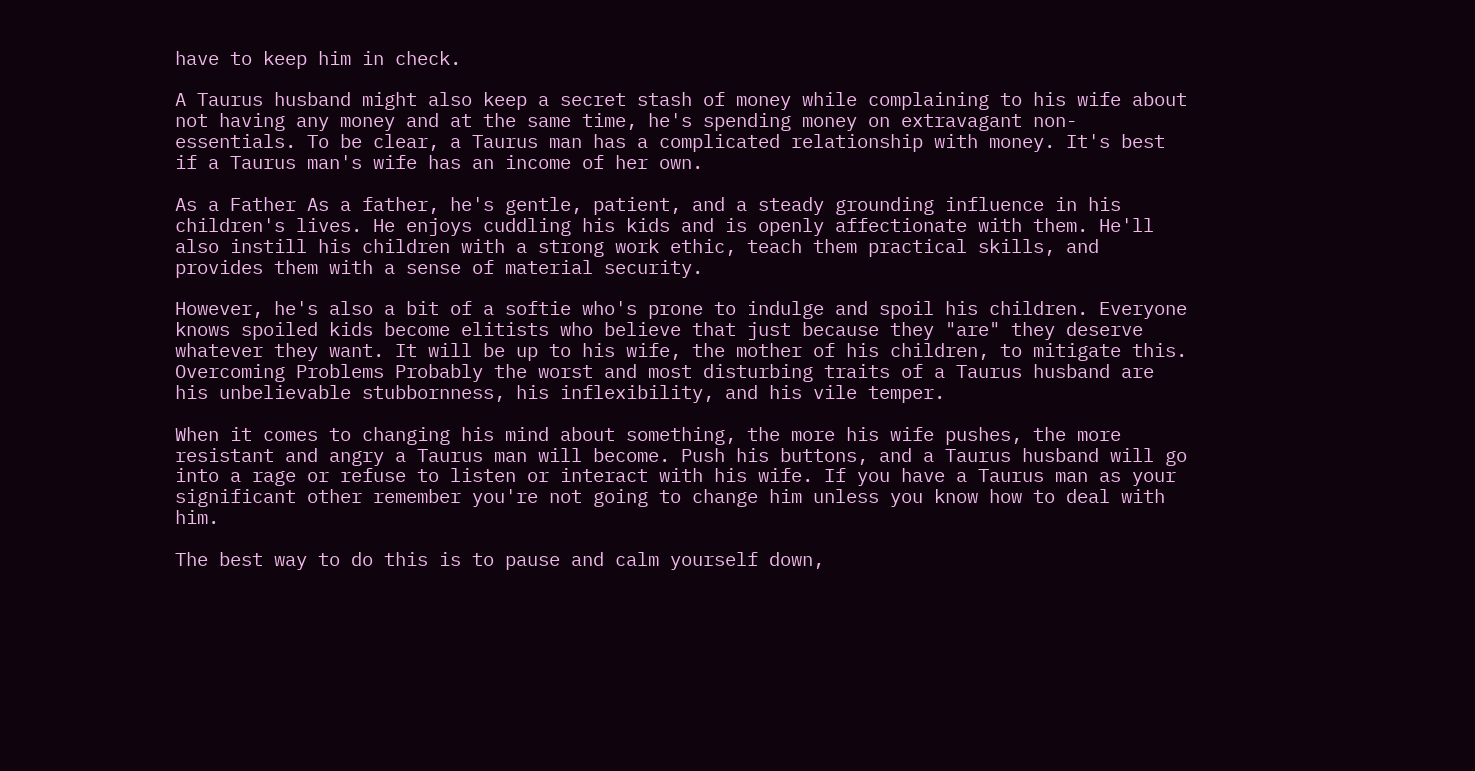have to keep him in check.

A Taurus husband might also keep a secret stash of money while complaining to his wife about not having any money and at the same time, he's spending money on extravagant non-essentials. To be clear, a Taurus man has a complicated relationship with money. It's best if a Taurus man's wife has an income of her own.

As a Father As a father, he's gentle, patient, and a steady grounding influence in his children's lives. He enjoys cuddling his kids and is openly affectionate with them. He'll also instill his children with a strong work ethic, teach them practical skills, and provides them with a sense of material security.

However, he's also a bit of a softie who's prone to indulge and spoil his children. Everyone knows spoiled kids become elitists who believe that just because they "are" they deserve whatever they want. It will be up to his wife, the mother of his children, to mitigate this. Overcoming Problems Probably the worst and most disturbing traits of a Taurus husband are his unbelievable stubbornness, his inflexibility, and his vile temper.

When it comes to changing his mind about something, the more his wife pushes, the more resistant and angry a Taurus man will become. Push his buttons, and a Taurus husband will go into a rage or refuse to listen or interact with his wife. If you have a Taurus man as your significant other remember you're not going to change him unless you know how to deal with him.

The best way to do this is to pause and calm yourself down,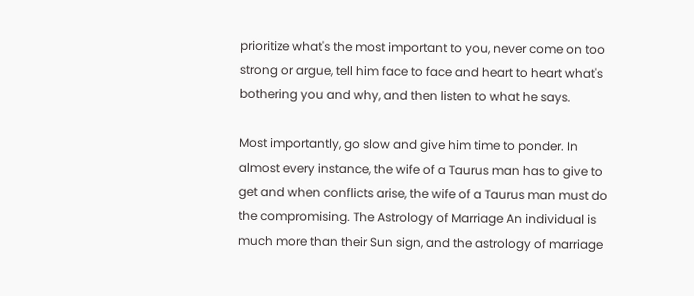prioritize what's the most important to you, never come on too strong or argue, tell him face to face and heart to heart what's bothering you and why, and then listen to what he says.

Most importantly, go slow and give him time to ponder. In almost every instance, the wife of a Taurus man has to give to get and when conflicts arise, the wife of a Taurus man must do the compromising. The Astrology of Marriage An individual is much more than their Sun sign, and the astrology of marriage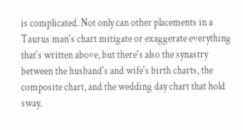is complicated. Not only can other placements in a Taurus man's chart mitigate or exaggerate everything that's written above, but there's also the synastry between the husband's and wife's birth charts, the composite chart, and the wedding day chart that hold sway.